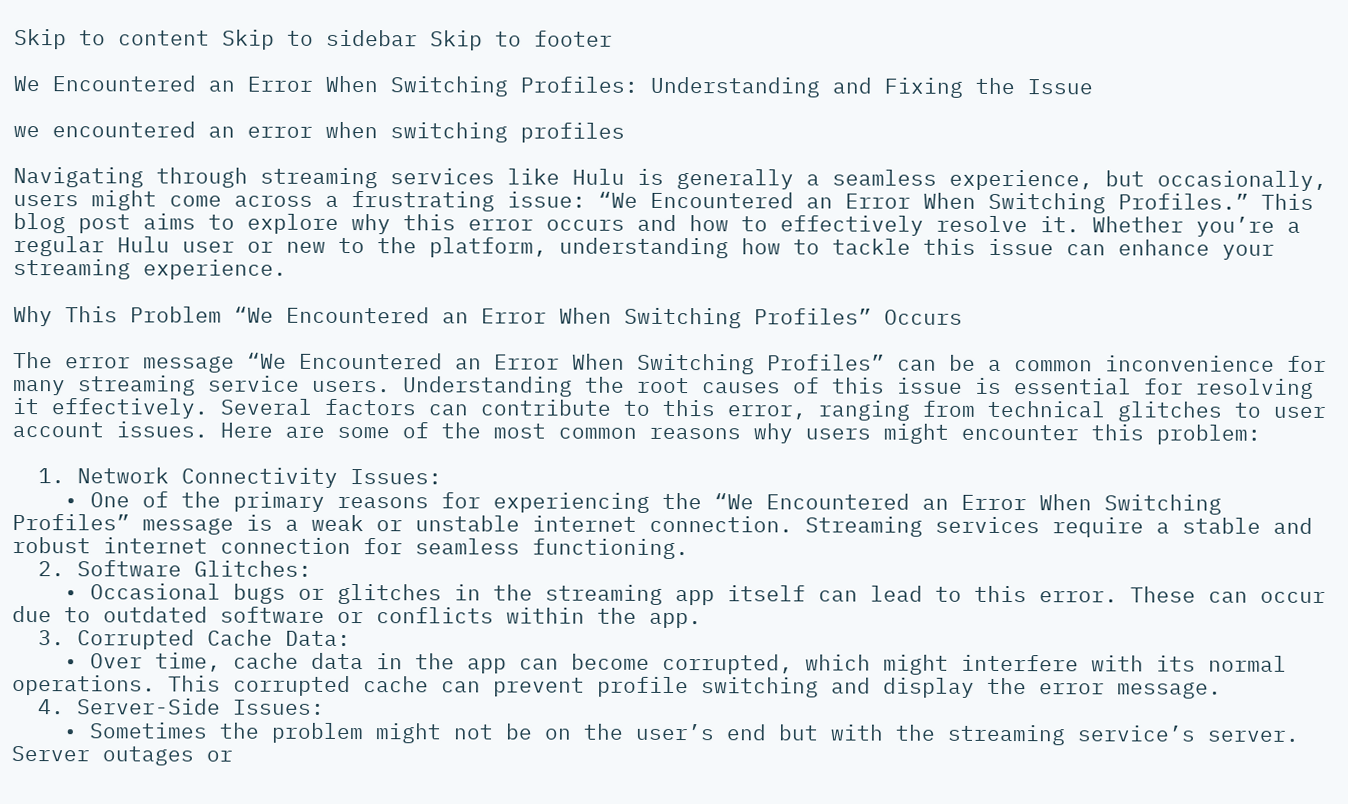Skip to content Skip to sidebar Skip to footer

We Encountered an Error When Switching Profiles: Understanding and Fixing the Issue

we encountered an error when switching profiles

Navigating through streaming services like Hulu is generally a seamless experience, but occasionally, users might come across a frustrating issue: “We Encountered an Error When Switching Profiles.” This blog post aims to explore why this error occurs and how to effectively resolve it. Whether you’re a regular Hulu user or new to the platform, understanding how to tackle this issue can enhance your streaming experience.

Why This Problem “We Encountered an Error When Switching Profiles” Occurs

The error message “We Encountered an Error When Switching Profiles” can be a common inconvenience for many streaming service users. Understanding the root causes of this issue is essential for resolving it effectively. Several factors can contribute to this error, ranging from technical glitches to user account issues. Here are some of the most common reasons why users might encounter this problem:

  1. Network Connectivity Issues:
    • One of the primary reasons for experiencing the “We Encountered an Error When Switching Profiles” message is a weak or unstable internet connection. Streaming services require a stable and robust internet connection for seamless functioning.
  2. Software Glitches:
    • Occasional bugs or glitches in the streaming app itself can lead to this error. These can occur due to outdated software or conflicts within the app.
  3. Corrupted Cache Data:
    • Over time, cache data in the app can become corrupted, which might interfere with its normal operations. This corrupted cache can prevent profile switching and display the error message.
  4. Server-Side Issues:
    • Sometimes the problem might not be on the user’s end but with the streaming service’s server. Server outages or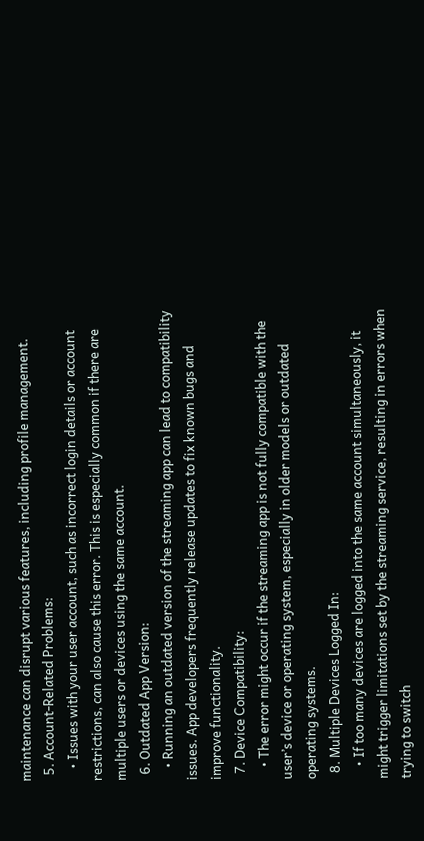maintenance can disrupt various features, including profile management.
  5. Account-Related Problems:
    • Issues with your user account, such as incorrect login details or account restrictions, can also cause this error. This is especially common if there are multiple users or devices using the same account.
  6. Outdated App Version:
    • Running an outdated version of the streaming app can lead to compatibility issues. App developers frequently release updates to fix known bugs and improve functionality.
  7. Device Compatibility:
    • The error might occur if the streaming app is not fully compatible with the user’s device or operating system, especially in older models or outdated operating systems.
  8. Multiple Devices Logged In:
    • If too many devices are logged into the same account simultaneously, it might trigger limitations set by the streaming service, resulting in errors when trying to switch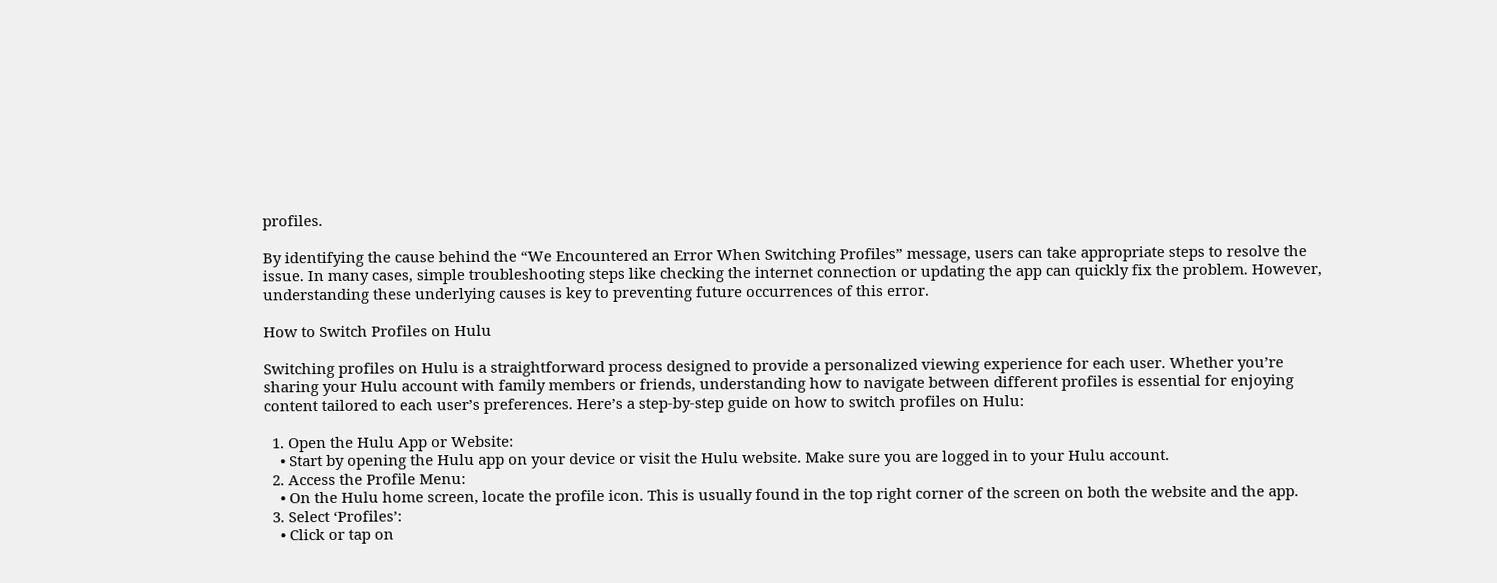profiles.

By identifying the cause behind the “We Encountered an Error When Switching Profiles” message, users can take appropriate steps to resolve the issue. In many cases, simple troubleshooting steps like checking the internet connection or updating the app can quickly fix the problem. However, understanding these underlying causes is key to preventing future occurrences of this error.

How to Switch Profiles on Hulu

Switching profiles on Hulu is a straightforward process designed to provide a personalized viewing experience for each user. Whether you’re sharing your Hulu account with family members or friends, understanding how to navigate between different profiles is essential for enjoying content tailored to each user’s preferences. Here’s a step-by-step guide on how to switch profiles on Hulu:

  1. Open the Hulu App or Website:
    • Start by opening the Hulu app on your device or visit the Hulu website. Make sure you are logged in to your Hulu account.
  2. Access the Profile Menu:
    • On the Hulu home screen, locate the profile icon. This is usually found in the top right corner of the screen on both the website and the app.
  3. Select ‘Profiles’:
    • Click or tap on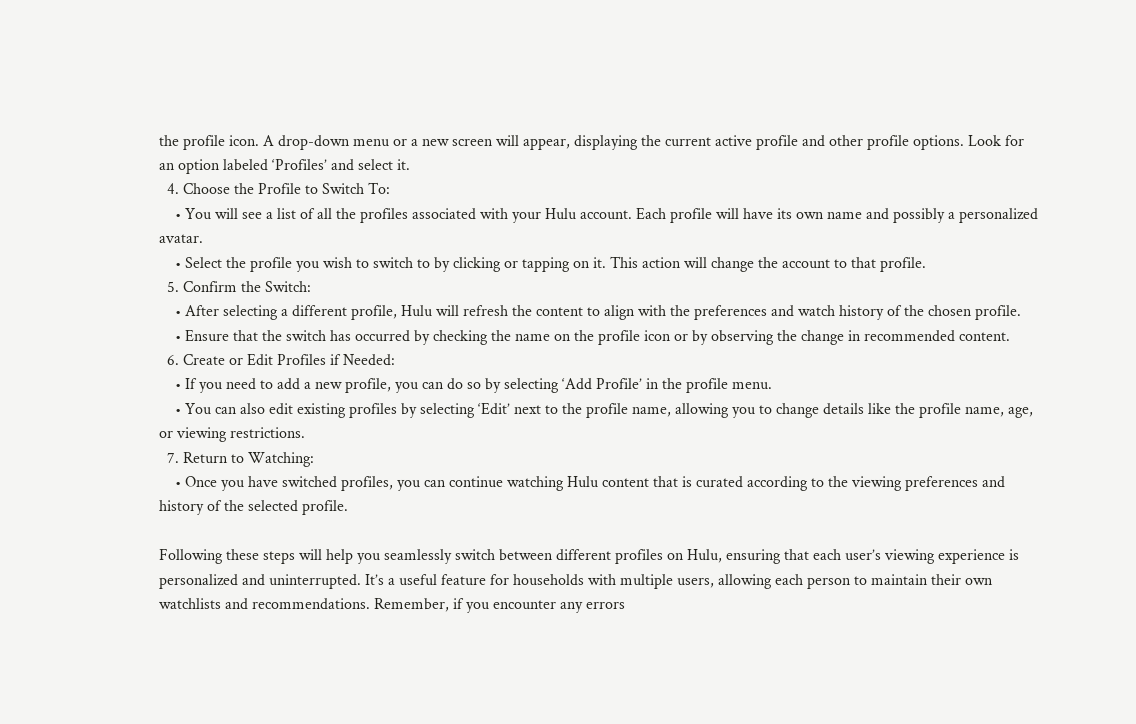the profile icon. A drop-down menu or a new screen will appear, displaying the current active profile and other profile options. Look for an option labeled ‘Profiles’ and select it.
  4. Choose the Profile to Switch To:
    • You will see a list of all the profiles associated with your Hulu account. Each profile will have its own name and possibly a personalized avatar.
    • Select the profile you wish to switch to by clicking or tapping on it. This action will change the account to that profile.
  5. Confirm the Switch:
    • After selecting a different profile, Hulu will refresh the content to align with the preferences and watch history of the chosen profile.
    • Ensure that the switch has occurred by checking the name on the profile icon or by observing the change in recommended content.
  6. Create or Edit Profiles if Needed:
    • If you need to add a new profile, you can do so by selecting ‘Add Profile’ in the profile menu.
    • You can also edit existing profiles by selecting ‘Edit’ next to the profile name, allowing you to change details like the profile name, age, or viewing restrictions.
  7. Return to Watching:
    • Once you have switched profiles, you can continue watching Hulu content that is curated according to the viewing preferences and history of the selected profile.

Following these steps will help you seamlessly switch between different profiles on Hulu, ensuring that each user’s viewing experience is personalized and uninterrupted. It’s a useful feature for households with multiple users, allowing each person to maintain their own watchlists and recommendations. Remember, if you encounter any errors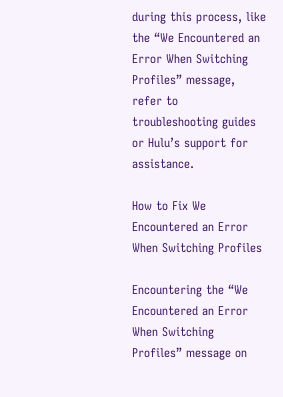during this process, like the “We Encountered an Error When Switching Profiles” message, refer to troubleshooting guides or Hulu’s support for assistance.

How to Fix We Encountered an Error When Switching Profiles

Encountering the “We Encountered an Error When Switching Profiles” message on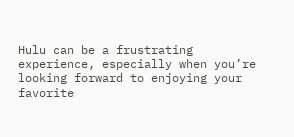Hulu can be a frustrating experience, especially when you’re looking forward to enjoying your favorite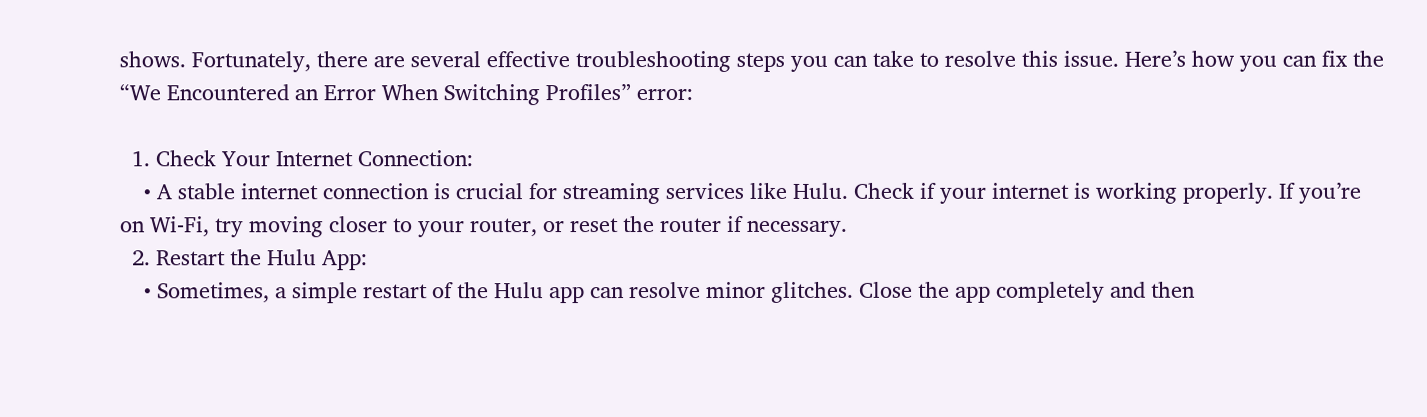shows. Fortunately, there are several effective troubleshooting steps you can take to resolve this issue. Here’s how you can fix the “We Encountered an Error When Switching Profiles” error:

  1. Check Your Internet Connection:
    • A stable internet connection is crucial for streaming services like Hulu. Check if your internet is working properly. If you’re on Wi-Fi, try moving closer to your router, or reset the router if necessary.
  2. Restart the Hulu App:
    • Sometimes, a simple restart of the Hulu app can resolve minor glitches. Close the app completely and then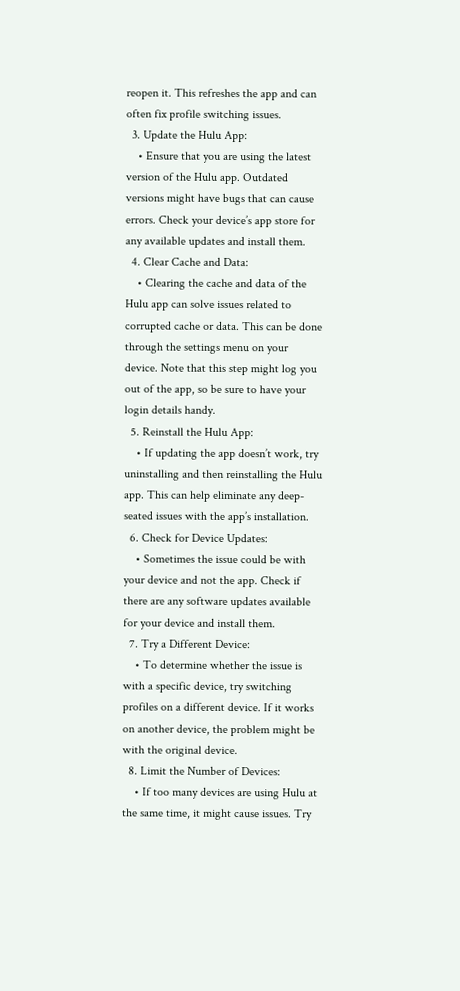reopen it. This refreshes the app and can often fix profile switching issues.
  3. Update the Hulu App:
    • Ensure that you are using the latest version of the Hulu app. Outdated versions might have bugs that can cause errors. Check your device’s app store for any available updates and install them.
  4. Clear Cache and Data:
    • Clearing the cache and data of the Hulu app can solve issues related to corrupted cache or data. This can be done through the settings menu on your device. Note that this step might log you out of the app, so be sure to have your login details handy.
  5. Reinstall the Hulu App:
    • If updating the app doesn’t work, try uninstalling and then reinstalling the Hulu app. This can help eliminate any deep-seated issues with the app’s installation.
  6. Check for Device Updates:
    • Sometimes the issue could be with your device and not the app. Check if there are any software updates available for your device and install them.
  7. Try a Different Device:
    • To determine whether the issue is with a specific device, try switching profiles on a different device. If it works on another device, the problem might be with the original device.
  8. Limit the Number of Devices:
    • If too many devices are using Hulu at the same time, it might cause issues. Try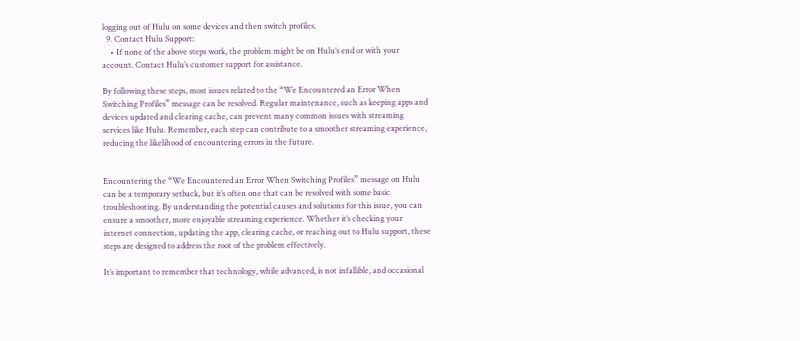logging out of Hulu on some devices and then switch profiles.
  9. Contact Hulu Support:
    • If none of the above steps work, the problem might be on Hulu’s end or with your account. Contact Hulu’s customer support for assistance.

By following these steps, most issues related to the “We Encountered an Error When Switching Profiles” message can be resolved. Regular maintenance, such as keeping apps and devices updated and clearing cache, can prevent many common issues with streaming services like Hulu. Remember, each step can contribute to a smoother streaming experience, reducing the likelihood of encountering errors in the future.


Encountering the “We Encountered an Error When Switching Profiles” message on Hulu can be a temporary setback, but it’s often one that can be resolved with some basic troubleshooting. By understanding the potential causes and solutions for this issue, you can ensure a smoother, more enjoyable streaming experience. Whether it’s checking your internet connection, updating the app, clearing cache, or reaching out to Hulu support, these steps are designed to address the root of the problem effectively.

It’s important to remember that technology, while advanced, is not infallible, and occasional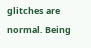glitches are normal. Being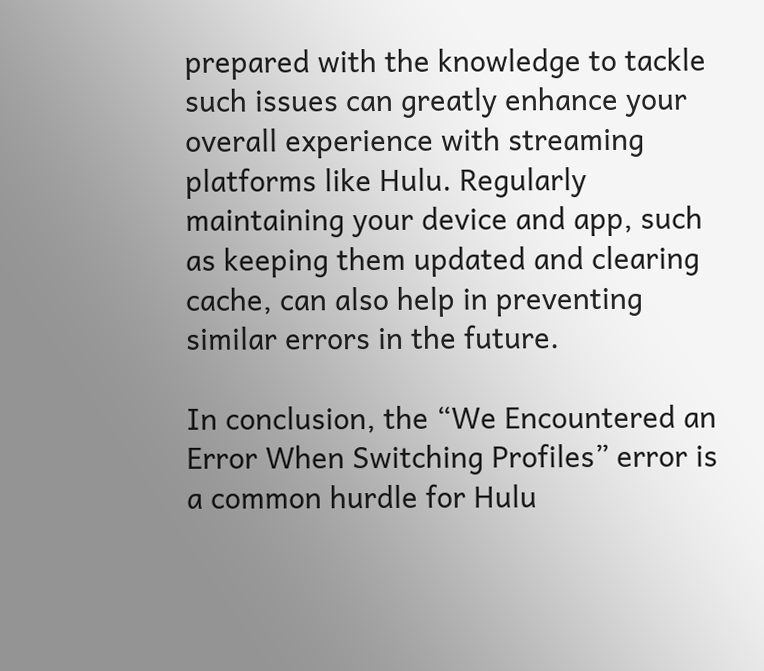prepared with the knowledge to tackle such issues can greatly enhance your overall experience with streaming platforms like Hulu. Regularly maintaining your device and app, such as keeping them updated and clearing cache, can also help in preventing similar errors in the future.

In conclusion, the “We Encountered an Error When Switching Profiles” error is a common hurdle for Hulu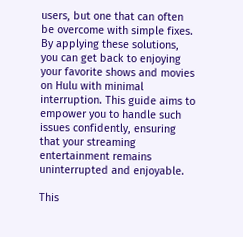users, but one that can often be overcome with simple fixes. By applying these solutions, you can get back to enjoying your favorite shows and movies on Hulu with minimal interruption. This guide aims to empower you to handle such issues confidently, ensuring that your streaming entertainment remains uninterrupted and enjoyable.

This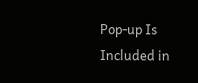Pop-up Is Included in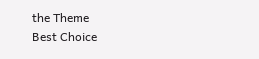the Theme
Best Choice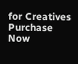for Creatives
Purchase Now